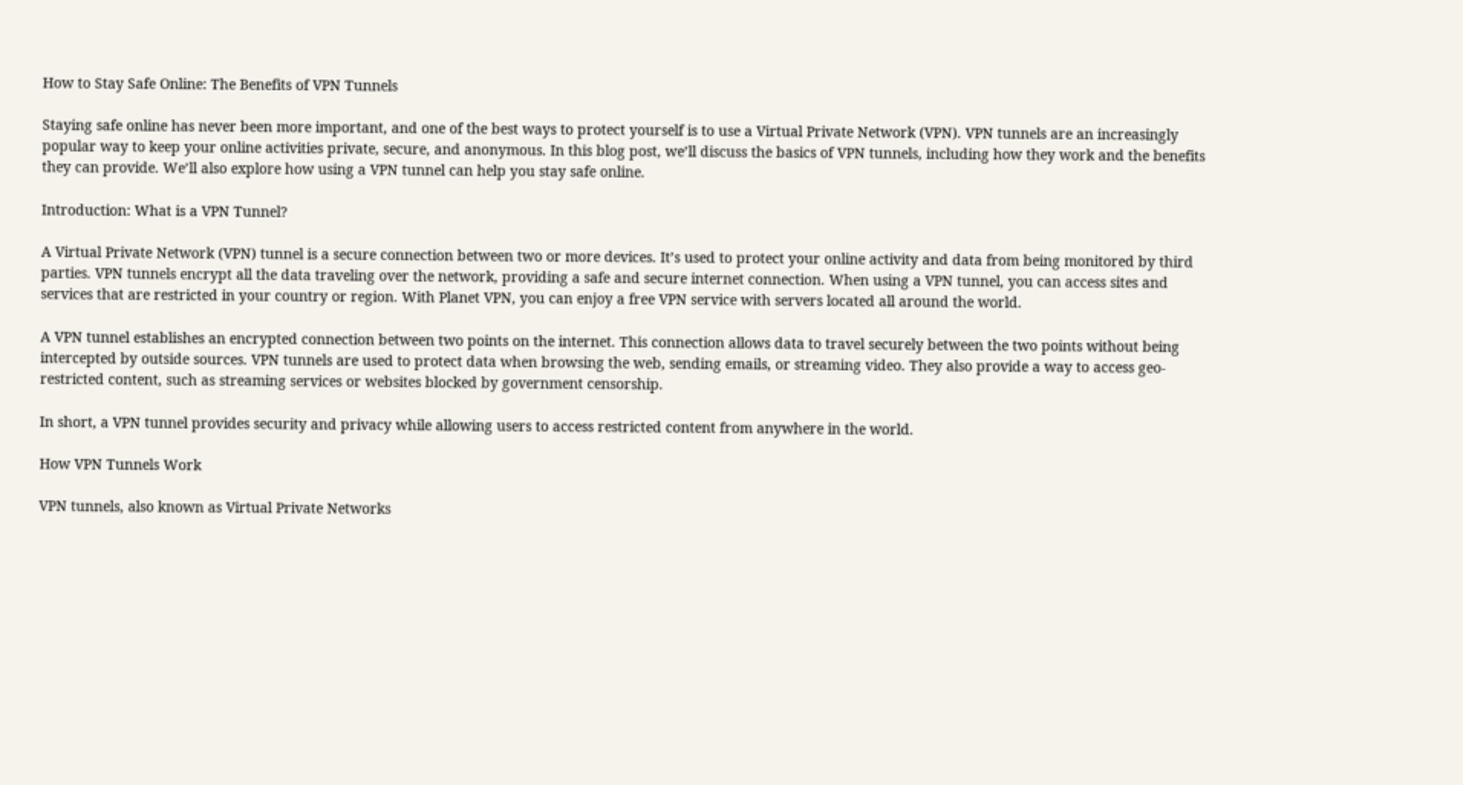How to Stay Safe Online: The Benefits of VPN Tunnels

Staying safe online has never been more important, and one of the best ways to protect yourself is to use a Virtual Private Network (VPN). VPN tunnels are an increasingly popular way to keep your online activities private, secure, and anonymous. In this blog post, we’ll discuss the basics of VPN tunnels, including how they work and the benefits they can provide. We’ll also explore how using a VPN tunnel can help you stay safe online.

Introduction: What is a VPN Tunnel?

A Virtual Private Network (VPN) tunnel is a secure connection between two or more devices. It’s used to protect your online activity and data from being monitored by third parties. VPN tunnels encrypt all the data traveling over the network, providing a safe and secure internet connection. When using a VPN tunnel, you can access sites and services that are restricted in your country or region. With Planet VPN, you can enjoy a free VPN service with servers located all around the world.

A VPN tunnel establishes an encrypted connection between two points on the internet. This connection allows data to travel securely between the two points without being intercepted by outside sources. VPN tunnels are used to protect data when browsing the web, sending emails, or streaming video. They also provide a way to access geo-restricted content, such as streaming services or websites blocked by government censorship.

In short, a VPN tunnel provides security and privacy while allowing users to access restricted content from anywhere in the world.

How VPN Tunnels Work

VPN tunnels, also known as Virtual Private Networks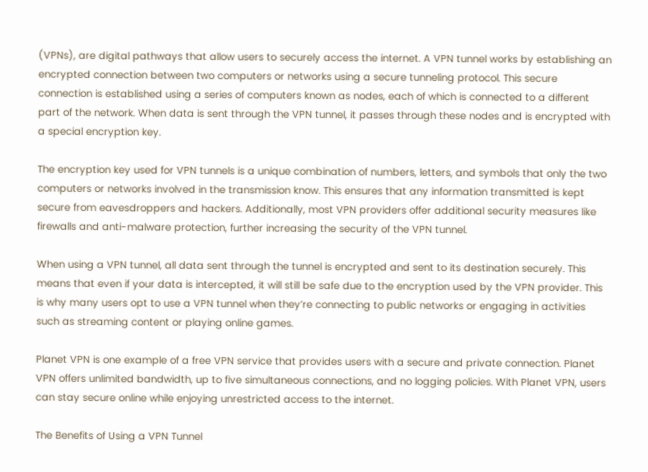(VPNs), are digital pathways that allow users to securely access the internet. A VPN tunnel works by establishing an encrypted connection between two computers or networks using a secure tunneling protocol. This secure connection is established using a series of computers known as nodes, each of which is connected to a different part of the network. When data is sent through the VPN tunnel, it passes through these nodes and is encrypted with a special encryption key.

The encryption key used for VPN tunnels is a unique combination of numbers, letters, and symbols that only the two computers or networks involved in the transmission know. This ensures that any information transmitted is kept secure from eavesdroppers and hackers. Additionally, most VPN providers offer additional security measures like firewalls and anti-malware protection, further increasing the security of the VPN tunnel.

When using a VPN tunnel, all data sent through the tunnel is encrypted and sent to its destination securely. This means that even if your data is intercepted, it will still be safe due to the encryption used by the VPN provider. This is why many users opt to use a VPN tunnel when they’re connecting to public networks or engaging in activities such as streaming content or playing online games.

Planet VPN is one example of a free VPN service that provides users with a secure and private connection. Planet VPN offers unlimited bandwidth, up to five simultaneous connections, and no logging policies. With Planet VPN, users can stay secure online while enjoying unrestricted access to the internet.

The Benefits of Using a VPN Tunnel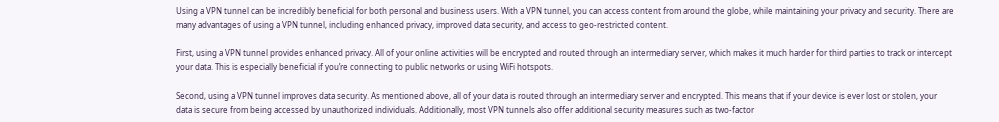Using a VPN tunnel can be incredibly beneficial for both personal and business users. With a VPN tunnel, you can access content from around the globe, while maintaining your privacy and security. There are many advantages of using a VPN tunnel, including enhanced privacy, improved data security, and access to geo-restricted content.

First, using a VPN tunnel provides enhanced privacy. All of your online activities will be encrypted and routed through an intermediary server, which makes it much harder for third parties to track or intercept your data. This is especially beneficial if you’re connecting to public networks or using WiFi hotspots.

Second, using a VPN tunnel improves data security. As mentioned above, all of your data is routed through an intermediary server and encrypted. This means that if your device is ever lost or stolen, your data is secure from being accessed by unauthorized individuals. Additionally, most VPN tunnels also offer additional security measures such as two-factor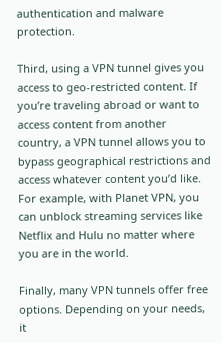authentication and malware protection.

Third, using a VPN tunnel gives you access to geo-restricted content. If you’re traveling abroad or want to access content from another country, a VPN tunnel allows you to bypass geographical restrictions and access whatever content you’d like. For example, with Planet VPN, you can unblock streaming services like Netflix and Hulu no matter where you are in the world.

Finally, many VPN tunnels offer free options. Depending on your needs, it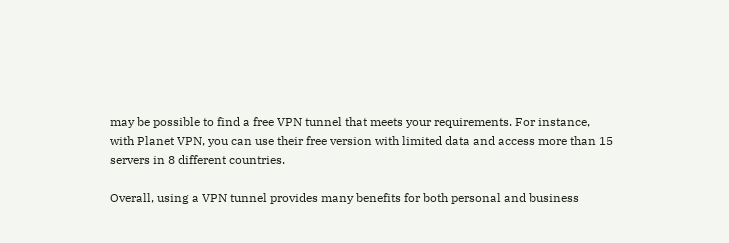may be possible to find a free VPN tunnel that meets your requirements. For instance, with Planet VPN, you can use their free version with limited data and access more than 15 servers in 8 different countries.

Overall, using a VPN tunnel provides many benefits for both personal and business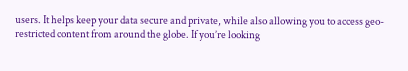users. It helps keep your data secure and private, while also allowing you to access geo-restricted content from around the globe. If you’re looking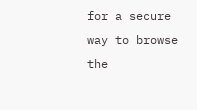for a secure way to browse the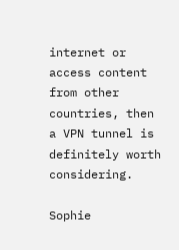internet or access content from other countries, then a VPN tunnel is definitely worth considering.

Sophie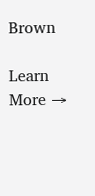Brown

Learn More →